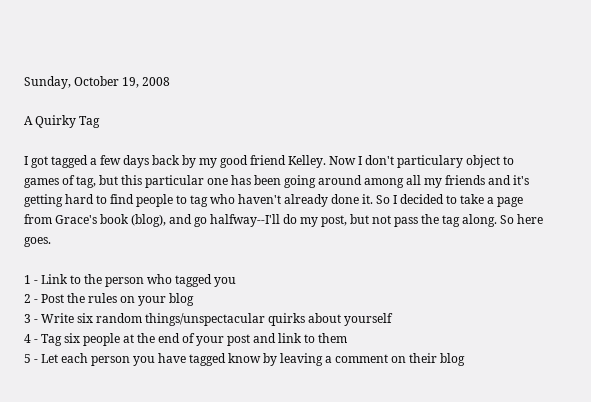Sunday, October 19, 2008

A Quirky Tag

I got tagged a few days back by my good friend Kelley. Now I don't particulary object to games of tag, but this particular one has been going around among all my friends and it's getting hard to find people to tag who haven't already done it. So I decided to take a page from Grace's book (blog), and go halfway--I'll do my post, but not pass the tag along. So here goes.

1 - Link to the person who tagged you
2 - Post the rules on your blog
3 - Write six random things/unspectacular quirks about yourself
4 - Tag six people at the end of your post and link to them
5 - Let each person you have tagged know by leaving a comment on their blog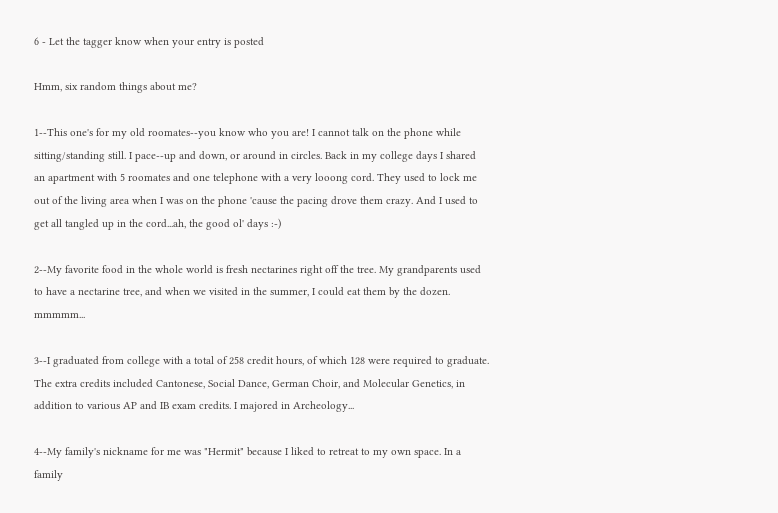6 - Let the tagger know when your entry is posted

Hmm, six random things about me?

1--This one's for my old roomates--you know who you are! I cannot talk on the phone while sitting/standing still. I pace--up and down, or around in circles. Back in my college days I shared an apartment with 5 roomates and one telephone with a very looong cord. They used to lock me out of the living area when I was on the phone 'cause the pacing drove them crazy. And I used to get all tangled up in the cord...ah, the good ol' days :-)

2--My favorite food in the whole world is fresh nectarines right off the tree. My grandparents used to have a nectarine tree, and when we visited in the summer, I could eat them by the dozen. mmmmm...

3--I graduated from college with a total of 258 credit hours, of which 128 were required to graduate. The extra credits included Cantonese, Social Dance, German Choir, and Molecular Genetics, in addition to various AP and IB exam credits. I majored in Archeology...

4--My family's nickname for me was "Hermit" because I liked to retreat to my own space. In a family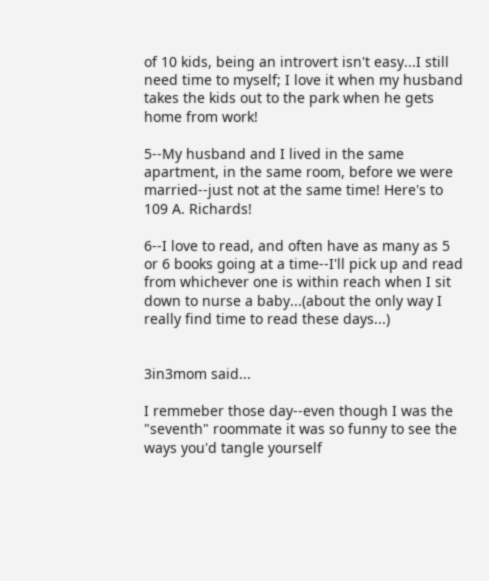of 10 kids, being an introvert isn't easy...I still need time to myself; I love it when my husband takes the kids out to the park when he gets home from work!

5--My husband and I lived in the same apartment, in the same room, before we were married--just not at the same time! Here's to 109 A. Richards!

6--I love to read, and often have as many as 5 or 6 books going at a time--I'll pick up and read from whichever one is within reach when I sit down to nurse a baby...(about the only way I really find time to read these days...)


3in3mom said...

I remmeber those day--even though I was the "seventh" roommate it was so funny to see the ways you'd tangle yourself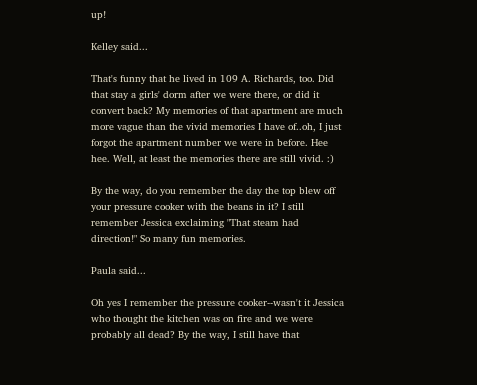up!

Kelley said...

That's funny that he lived in 109 A. Richards, too. Did that stay a girls' dorm after we were there, or did it convert back? My memories of that apartment are much more vague than the vivid memories I have of..oh, I just forgot the apartment number we were in before. Hee hee. Well, at least the memories there are still vivid. :)

By the way, do you remember the day the top blew off your pressure cooker with the beans in it? I still remember Jessica exclaiming "That steam had direction!" So many fun memories.

Paula said...

Oh yes I remember the pressure cooker--wasn't it Jessica who thought the kitchen was on fire and we were probably all dead? By the way, I still have that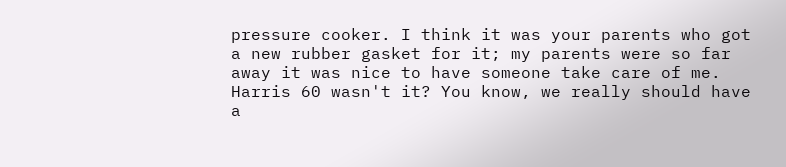pressure cooker. I think it was your parents who got a new rubber gasket for it; my parents were so far away it was nice to have someone take care of me.
Harris 60 wasn't it? You know, we really should have a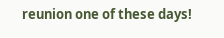reunion one of these days!